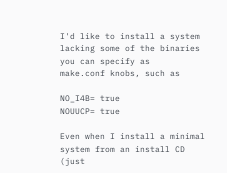I'd like to install a system lacking some of the binaries you can specify as
make.conf knobs, such as

NO_I4B= true
NOUUCP= true

Even when I install a minimal system from an install CD (just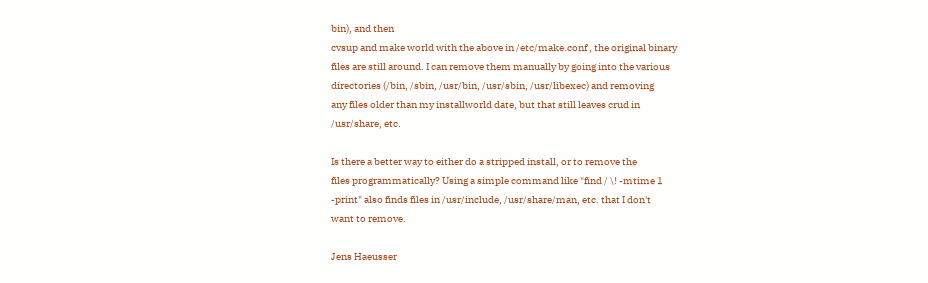bin), and then
cvsup and make world with the above in /etc/make.conf , the original binary
files are still around. I can remove them manually by going into the various
directories (/bin, /sbin, /usr/bin, /usr/sbin, /usr/libexec) and removing
any files older than my installworld date, but that still leaves crud in
/usr/share, etc.

Is there a better way to either do a stripped install, or to remove the
files programmatically? Using a simple command like "find / \! -mtime 1
-print" also finds files in /usr/include, /usr/share/man, etc. that I don't
want to remove.

Jens Haeusser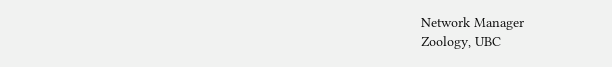Network Manager
Zoology, UBC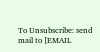To Unsubscribe: send mail to [EMAIL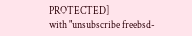PROTECTED]
with "unsubscribe freebsd-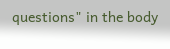questions" in the body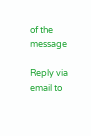of the message

Reply via email to